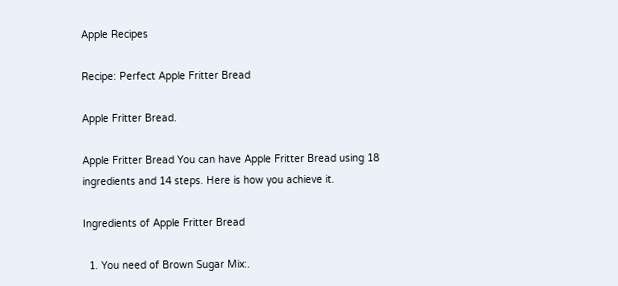Apple Recipes

Recipe: Perfect Apple Fritter Bread

Apple Fritter Bread.

Apple Fritter Bread You can have Apple Fritter Bread using 18 ingredients and 14 steps. Here is how you achieve it.

Ingredients of Apple Fritter Bread

  1. You need of Brown Sugar Mix:.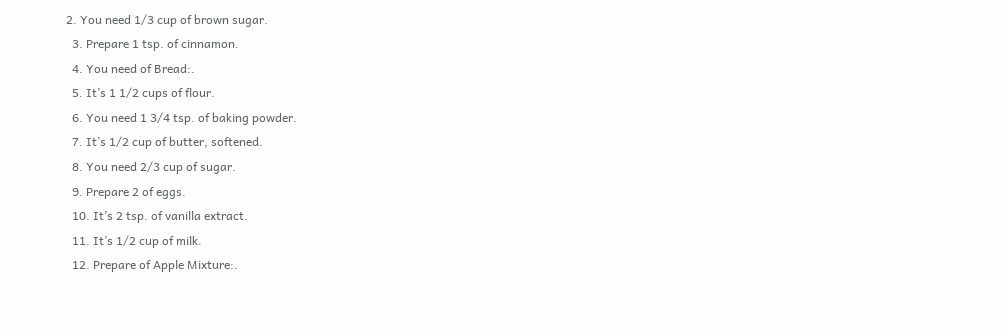2. You need 1/3 cup of brown sugar.
  3. Prepare 1 tsp. of cinnamon.
  4. You need of Bread:.
  5. It’s 1 1/2 cups of flour.
  6. You need 1 3/4 tsp. of baking powder.
  7. It’s 1/2 cup of butter, softened.
  8. You need 2/3 cup of sugar.
  9. Prepare 2 of eggs.
  10. It’s 2 tsp. of vanilla extract.
  11. It’s 1/2 cup of milk.
  12. Prepare of Apple Mixture:.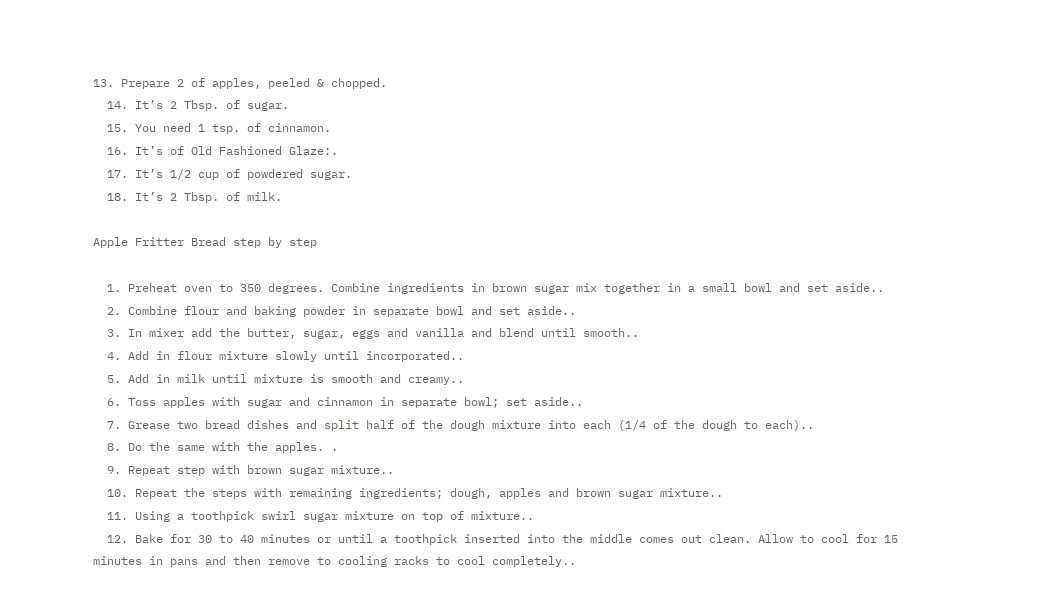13. Prepare 2 of apples, peeled & chopped.
  14. It’s 2 Tbsp. of sugar.
  15. You need 1 tsp. of cinnamon.
  16. It’s of Old Fashioned Glaze:.
  17. It’s 1/2 cup of powdered sugar.
  18. It’s 2 Tbsp. of milk.

Apple Fritter Bread step by step

  1. Preheat oven to 350 degrees. Combine ingredients in brown sugar mix together in a small bowl and set aside..
  2. Combine flour and baking powder in separate bowl and set aside..
  3. In mixer add the butter, sugar, eggs and vanilla and blend until smooth..
  4. Add in flour mixture slowly until incorporated..
  5. Add in milk until mixture is smooth and creamy..
  6. Toss apples with sugar and cinnamon in separate bowl; set aside..
  7. Grease two bread dishes and split half of the dough mixture into each (1/4 of the dough to each)..
  8. Do the same with the apples. .
  9. Repeat step with brown sugar mixture..
  10. Repeat the steps with remaining ingredients; dough, apples and brown sugar mixture..
  11. Using a toothpick swirl sugar mixture on top of mixture..
  12. Bake for 30 to 40 minutes or until a toothpick inserted into the middle comes out clean. Allow to cool for 15 minutes in pans and then remove to cooling racks to cool completely..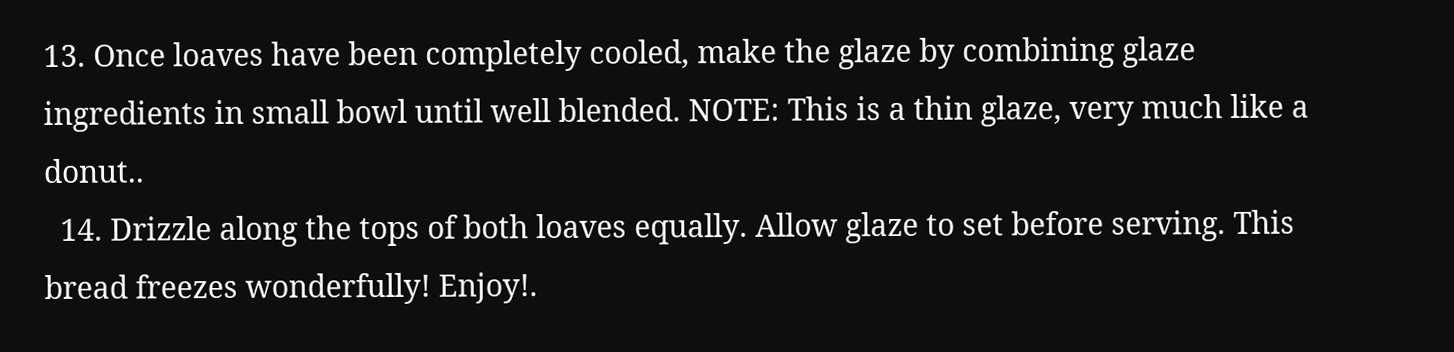13. Once loaves have been completely cooled, make the glaze by combining glaze ingredients in small bowl until well blended. NOTE: This is a thin glaze, very much like a donut..
  14. Drizzle along the tops of both loaves equally. Allow glaze to set before serving. This bread freezes wonderfully! Enjoy!.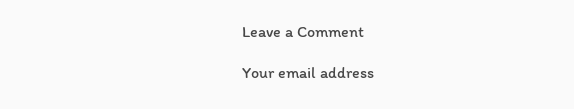Leave a Comment

Your email address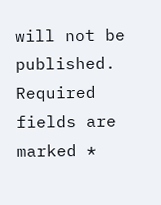will not be published. Required fields are marked *